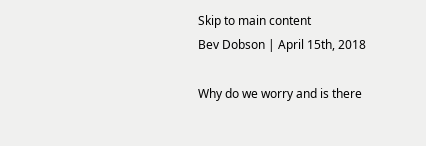Skip to main content
Bev Dobson | April 15th, 2018

Why do we worry and is there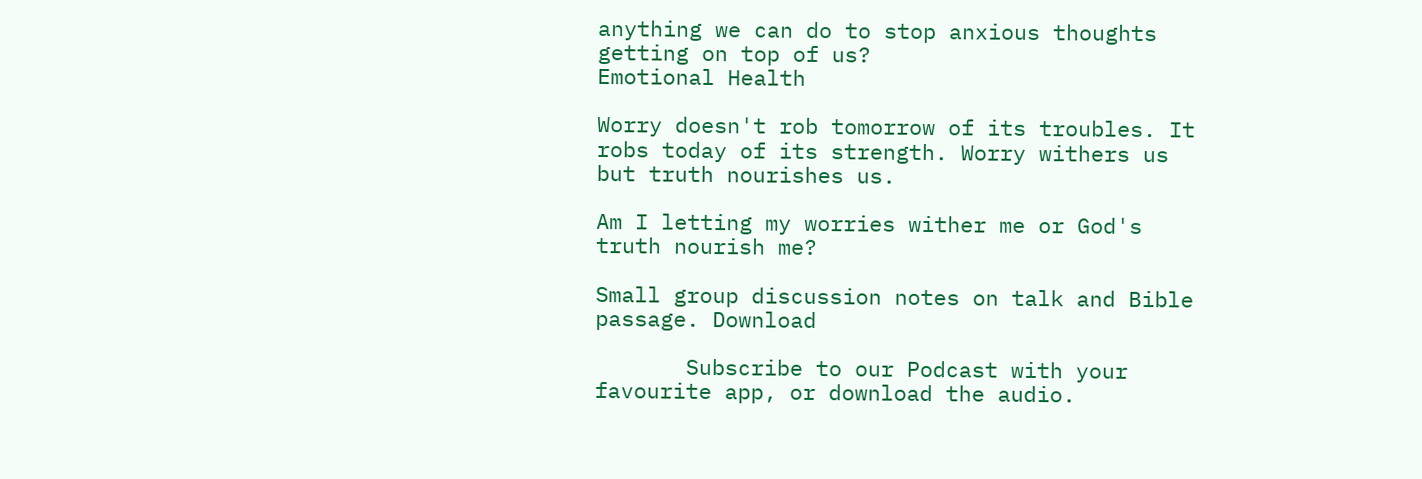anything we can do to stop anxious thoughts getting on top of us?
Emotional Health

Worry doesn't rob tomorrow of its troubles. It robs today of its strength. Worry withers us but truth nourishes us.

Am I letting my worries wither me or God's truth nourish me?

Small group discussion notes on talk and Bible passage. Download

       Subscribe to our Podcast with your favourite app, or download the audio.